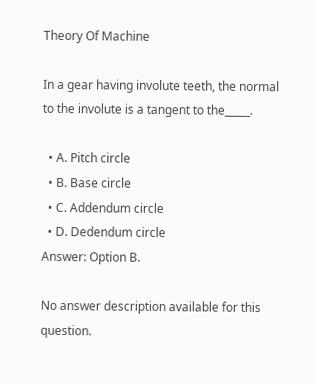Theory Of Machine

In a gear having involute teeth, the normal to the involute is a tangent to the_____.

  • A. Pitch circle
  • B. Base circle
  • C. Addendum circle
  • D. Dedendum circle
Answer: Option B.

No answer description available for this question.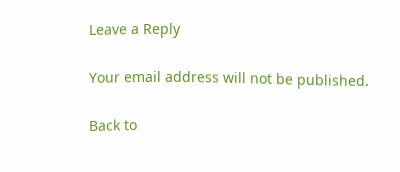Leave a Reply

Your email address will not be published.

Back to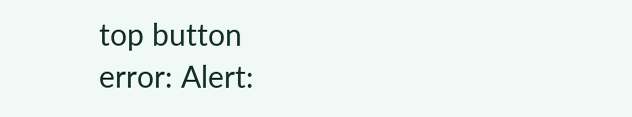top button
error: Alert: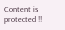Content is protected !!